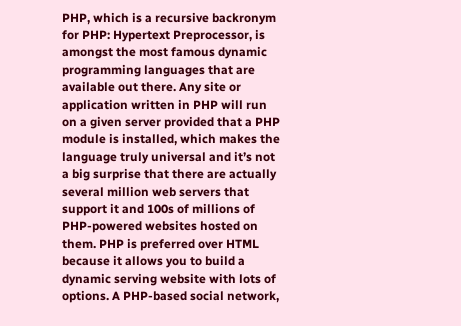PHP, which is a recursive backronym for PHP: Hypertext Preprocessor, is amongst the most famous dynamic programming languages that are available out there. Any site or application written in PHP will run on a given server provided that a PHP module is installed, which makes the language truly universal and it’s not a big surprise that there are actually several million web servers that support it and 100s of millions of PHP-powered websites hosted on them. PHP is preferred over HTML because it allows you to build a dynamic serving website with lots of options. A PHP-based social network,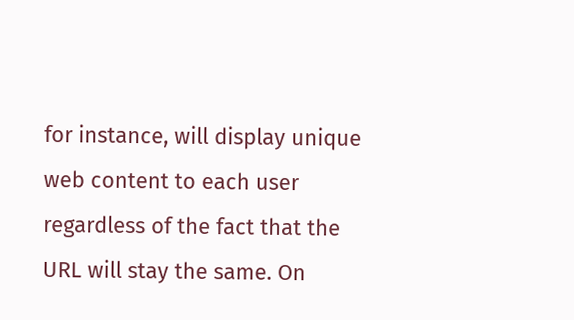for instance, will display unique web content to each user regardless of the fact that the URL will stay the same. On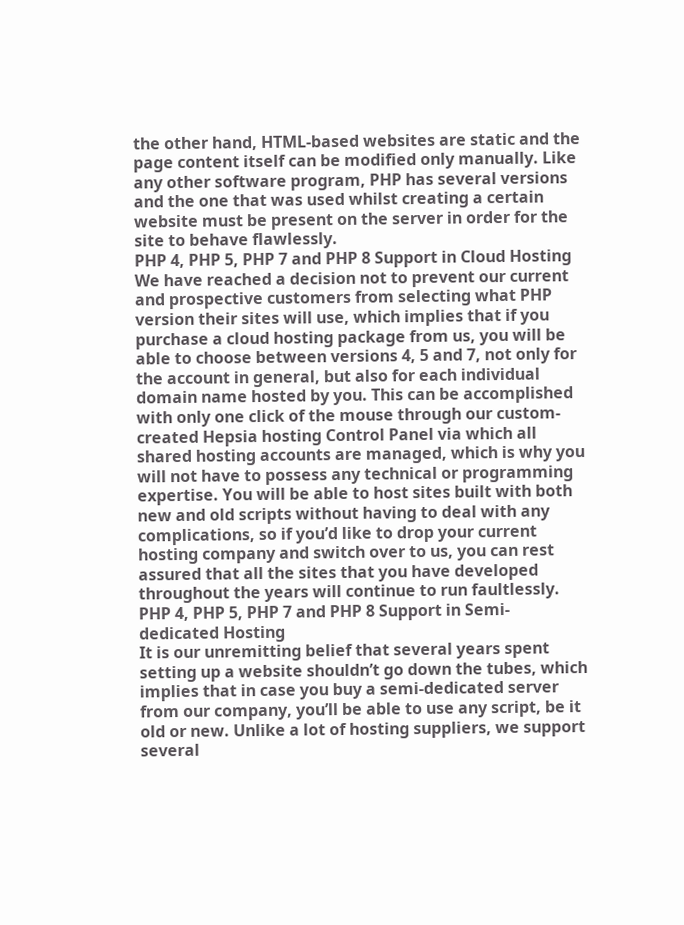the other hand, HTML-based websites are static and the page content itself can be modified only manually. Like any other software program, PHP has several versions and the one that was used whilst creating a certain website must be present on the server in order for the site to behave flawlessly.
PHP 4, PHP 5, PHP 7 and PHP 8 Support in Cloud Hosting
We have reached a decision not to prevent our current and prospective customers from selecting what PHP version their sites will use, which implies that if you purchase a cloud hosting package from us, you will be able to choose between versions 4, 5 and 7, not only for the account in general, but also for each individual domain name hosted by you. This can be accomplished with only one click of the mouse through our custom-created Hepsia hosting Control Panel via which all shared hosting accounts are managed, which is why you will not have to possess any technical or programming expertise. You will be able to host sites built with both new and old scripts without having to deal with any complications, so if you’d like to drop your current hosting company and switch over to us, you can rest assured that all the sites that you have developed throughout the years will continue to run faultlessly.
PHP 4, PHP 5, PHP 7 and PHP 8 Support in Semi-dedicated Hosting
It is our unremitting belief that several years spent setting up a website shouldn’t go down the tubes, which implies that in case you buy a semi-dedicated server from our company, you’ll be able to use any script, be it old or new. Unlike a lot of hosting suppliers, we support several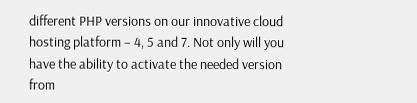different PHP versions on our innovative cloud hosting platform – 4, 5 and 7. Not only will you have the ability to activate the needed version from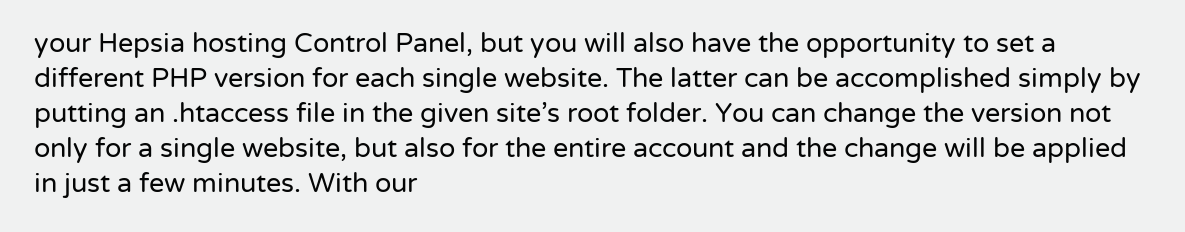your Hepsia hosting Control Panel, but you will also have the opportunity to set a different PHP version for each single website. The latter can be accomplished simply by putting an .htaccess file in the given site’s root folder. You can change the version not only for a single website, but also for the entire account and the change will be applied in just a few minutes. With our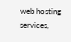web hosting services,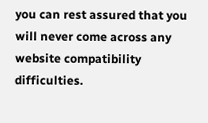you can rest assured that you will never come across any website compatibility difficulties.